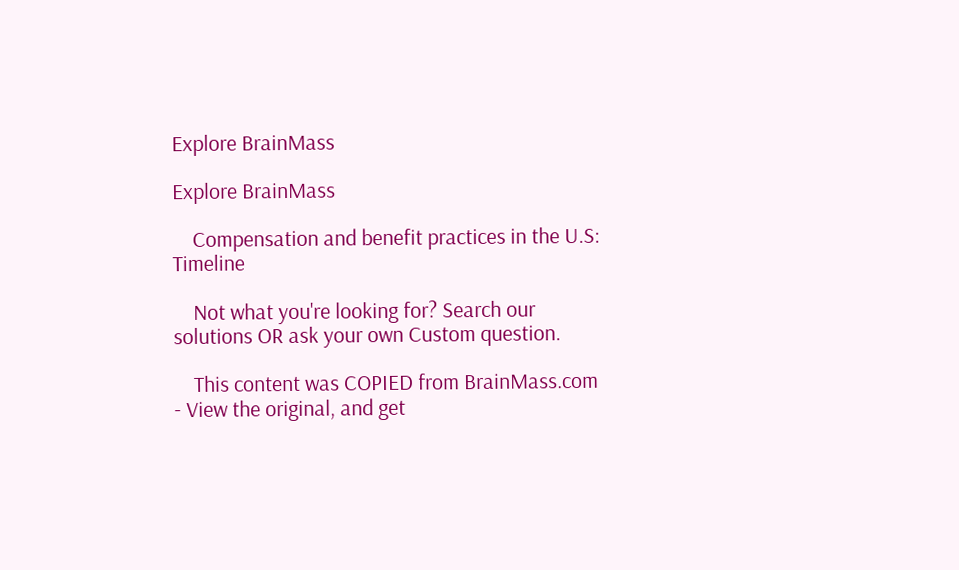Explore BrainMass

Explore BrainMass

    Compensation and benefit practices in the U.S: Timeline

    Not what you're looking for? Search our solutions OR ask your own Custom question.

    This content was COPIED from BrainMass.com - View the original, and get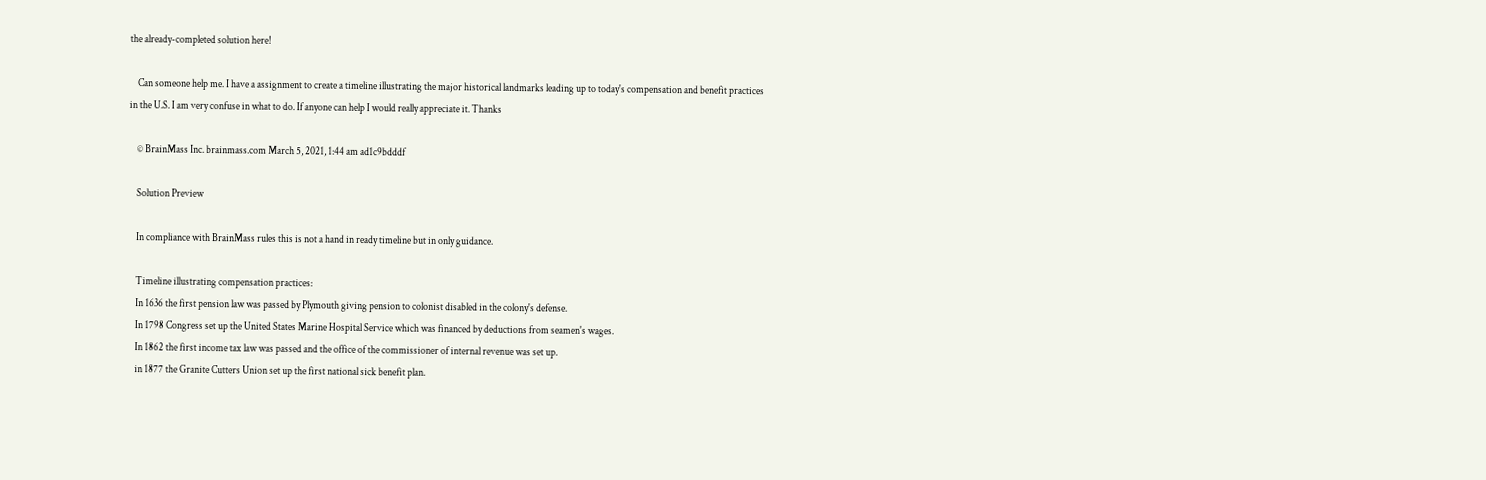the already-completed solution here!

    Can someone help me. I have a assignment to create a timeline illustrating the major historical landmarks leading up to today's compensation and benefit practices in the U.S. I am very confuse in what to do. If anyone can help I would really appreciate it. Thanks

    © BrainMass Inc. brainmass.com March 5, 2021, 1:44 am ad1c9bdddf

    Solution Preview

    In compliance with BrainMass rules this is not a hand in ready timeline but in only guidance.

    Timeline illustrating compensation practices:
    In 1636 the first pension law was passed by Plymouth giving pension to colonist disabled in the colony's defense.
    In 1798 Congress set up the United States Marine Hospital Service which was financed by deductions from seamen's wages.
    In 1862 the first income tax law was passed and the office of the commissioner of internal revenue was set up.
    in 1877 the Granite Cutters Union set up the first national sick benefit plan.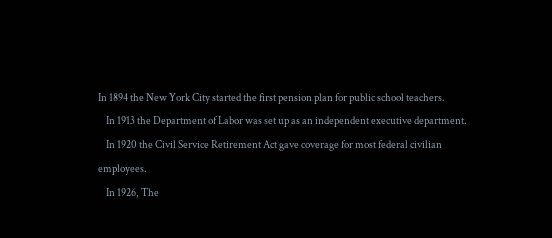In 1894 the New York City started the first pension plan for public school teachers.
    In 1913 the Department of Labor was set up as an independent executive department.
    In 1920 the Civil Service Retirement Act gave coverage for most federal civilian employees.
    In 1926, The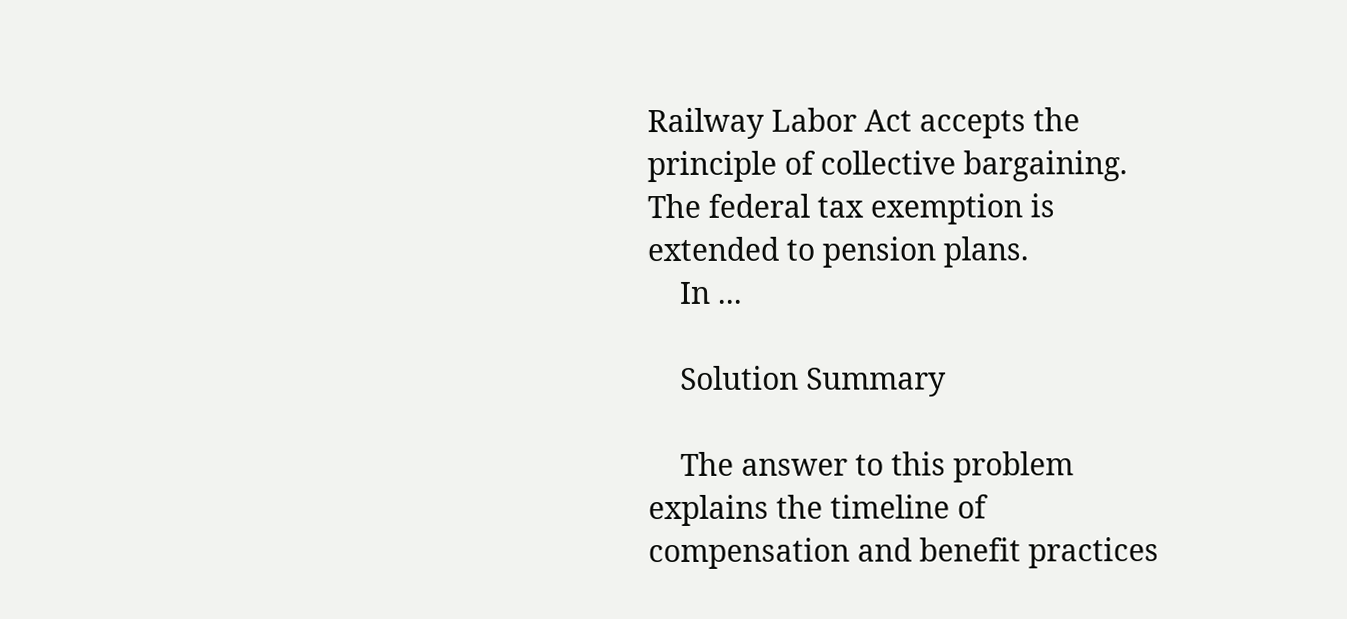Railway Labor Act accepts the principle of collective bargaining. The federal tax exemption is extended to pension plans.
    In ...

    Solution Summary

    The answer to this problem explains the timeline of compensation and benefit practices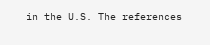in the U.S. The references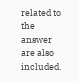related to the answer are also included.